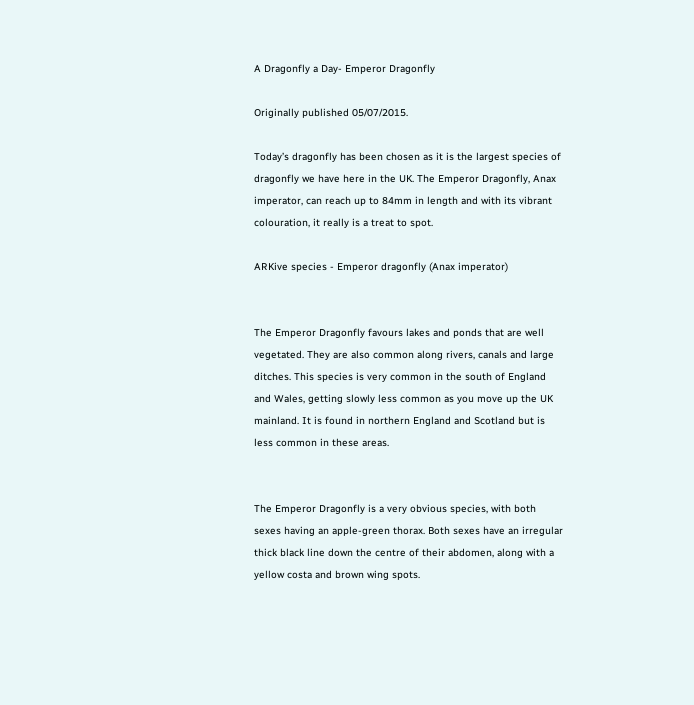A Dragonfly a Day- Emperor Dragonfly

Originally published 05/07/2015.

Today’s dragonfly has been chosen as it is the largest species of dragonfly we have here in the UK. The Emperor Dragonfly, Anax imperator, can reach up to 84mm in length and with its vibrant colouration, it really is a treat to spot.

ARKive species - Emperor dragonfly (Anax imperator)


The Emperor Dragonfly favours lakes and ponds that are well vegetated. They are also common along rivers, canals and large ditches. This species is very common in the south of England and Wales, getting slowly less common as you move up the UK mainland. It is found in northern England and Scotland but is less common in these areas.


The Emperor Dragonfly is a very obvious species, with both sexes having an apple-green thorax. Both sexes have an irregular thick black line down the centre of their abdomen, along with a yellow costa and brown wing spots.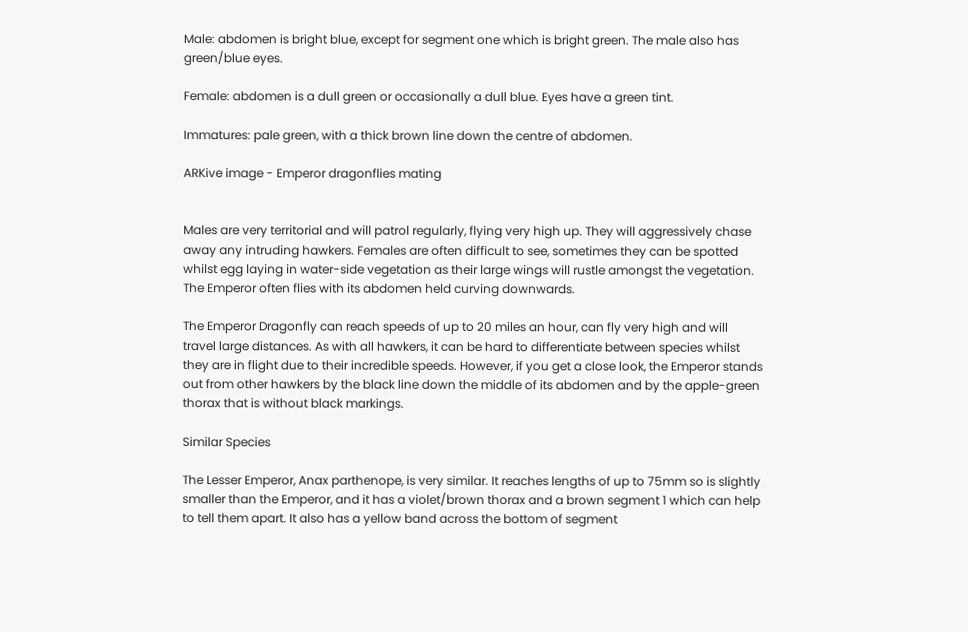Male: abdomen is bright blue, except for segment one which is bright green. The male also has green/blue eyes.

Female: abdomen is a dull green or occasionally a dull blue. Eyes have a green tint.

Immatures: pale green, with a thick brown line down the centre of abdomen.

ARKive image - Emperor dragonflies mating


Males are very territorial and will patrol regularly, flying very high up. They will aggressively chase away any intruding hawkers. Females are often difficult to see, sometimes they can be spotted whilst egg laying in water-side vegetation as their large wings will rustle amongst the vegetation. The Emperor often flies with its abdomen held curving downwards.

The Emperor Dragonfly can reach speeds of up to 20 miles an hour, can fly very high and will travel large distances. As with all hawkers, it can be hard to differentiate between species whilst they are in flight due to their incredible speeds. However, if you get a close look, the Emperor stands out from other hawkers by the black line down the middle of its abdomen and by the apple-green thorax that is without black markings.

Similar Species

The Lesser Emperor, Anax parthenope, is very similar. It reaches lengths of up to 75mm so is slightly smaller than the Emperor, and it has a violet/brown thorax and a brown segment 1 which can help to tell them apart. It also has a yellow band across the bottom of segment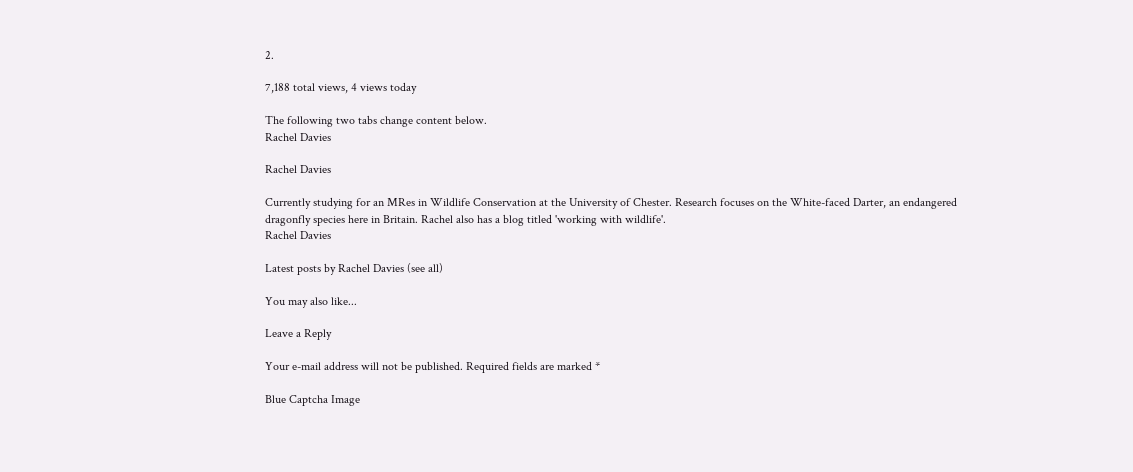2.

7,188 total views, 4 views today

The following two tabs change content below.
Rachel Davies

Rachel Davies

Currently studying for an MRes in Wildlife Conservation at the University of Chester. Research focuses on the White-faced Darter, an endangered dragonfly species here in Britain. Rachel also has a blog titled 'working with wildlife'.
Rachel Davies

Latest posts by Rachel Davies (see all)

You may also like...

Leave a Reply

Your e-mail address will not be published. Required fields are marked *

Blue Captcha Image